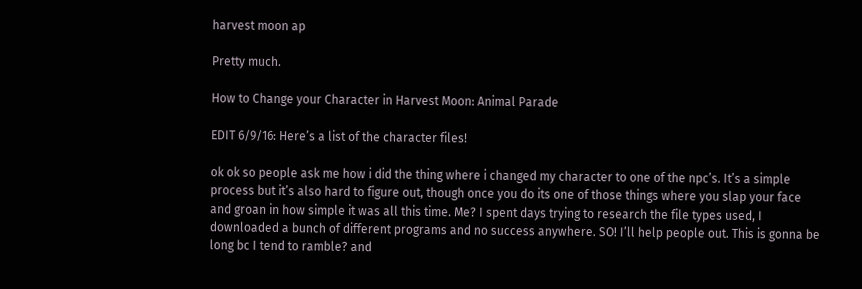harvest moon ap

Pretty much.

How to Change your Character in Harvest Moon: Animal Parade

EDIT 6/9/16: Here’s a list of the character files!

ok ok so people ask me how i did the thing where i changed my character to one of the npc’s. It’s a simple process but it’s also hard to figure out, though once you do its one of those things where you slap your face and groan in how simple it was all this time. Me? I spent days trying to research the file types used, I downloaded a bunch of different programs and no success anywhere. SO! I’ll help people out. This is gonna be long bc I tend to ramble? and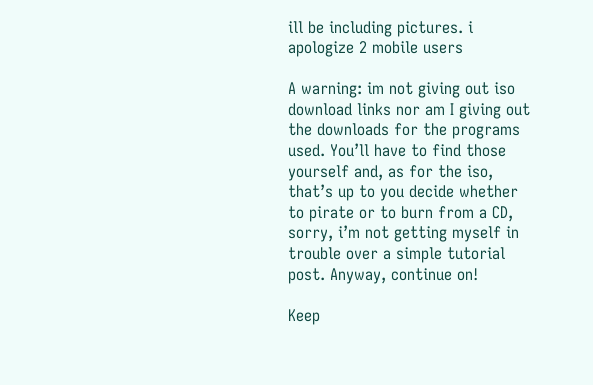ill be including pictures. i apologize 2 mobile users

A warning: im not giving out iso download links nor am I giving out the downloads for the programs used. You’ll have to find those yourself and, as for the iso, that’s up to you decide whether to pirate or to burn from a CD, sorry, i’m not getting myself in trouble over a simple tutorial post. Anyway, continue on!

Keep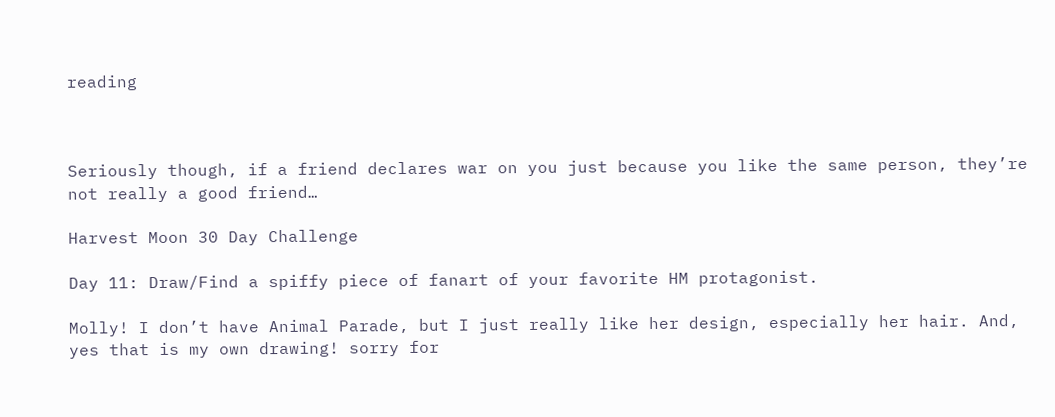reading



Seriously though, if a friend declares war on you just because you like the same person, they’re not really a good friend…

Harvest Moon 30 Day Challenge

Day 11: Draw/Find a spiffy piece of fanart of your favorite HM protagonist.

Molly! I don’t have Animal Parade, but I just really like her design, especially her hair. And, yes that is my own drawing! sorry for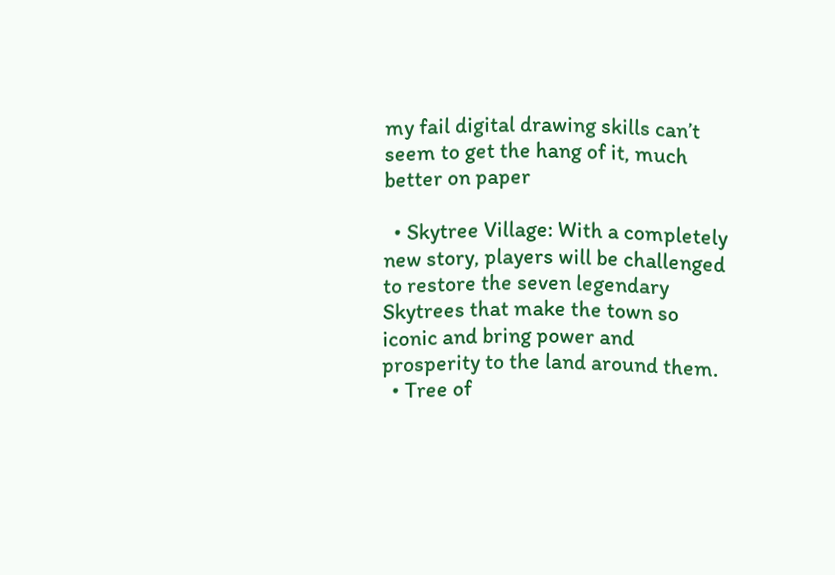my fail digital drawing skills can’t seem to get the hang of it, much better on paper

  • Skytree Village: With a completely new story, players will be challenged to restore the seven legendary Skytrees that make the town so iconic and bring power and prosperity to the land around them.
  • Tree of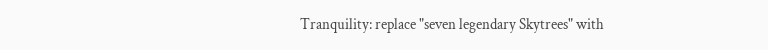Tranquility: replace "seven legendary Skytrees" with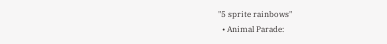"5 sprite rainbows"
  • Animal Parade: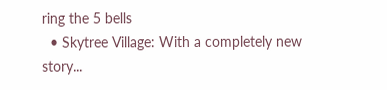ring the 5 bells
  • Skytree Village: With a completely new story...